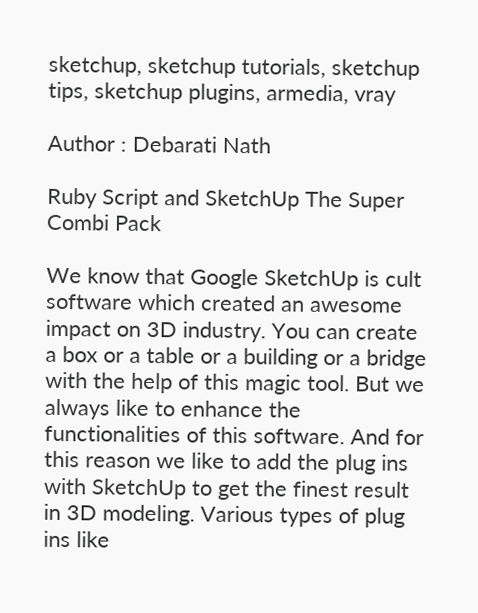sketchup, sketchup tutorials, sketchup tips, sketchup plugins, armedia, vray

Author : Debarati Nath

Ruby Script and SketchUp The Super Combi Pack

We know that Google SketchUp is cult software which created an awesome impact on 3D industry. You can create a box or a table or a building or a bridge with the help of this magic tool. But we always like to enhance the functionalities of this software. And for this reason we like to add the plug ins with SketchUp to get the finest result in 3D modeling. Various types of plug ins like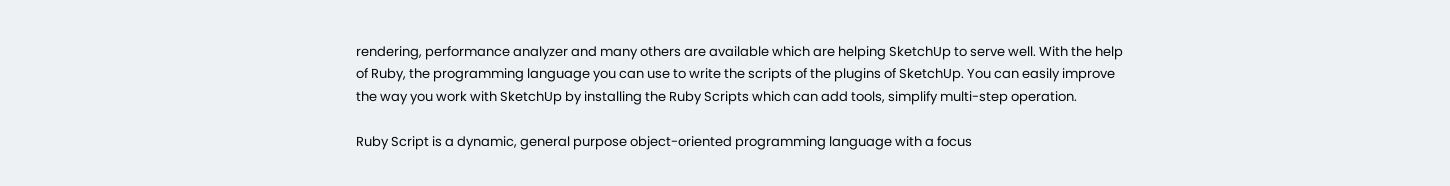rendering, performance analyzer and many others are available which are helping SketchUp to serve well. With the help of Ruby, the programming language you can use to write the scripts of the plugins of SketchUp. You can easily improve the way you work with SketchUp by installing the Ruby Scripts which can add tools, simplify multi-step operation.

Ruby Script is a dynamic, general purpose object-oriented programming language with a focus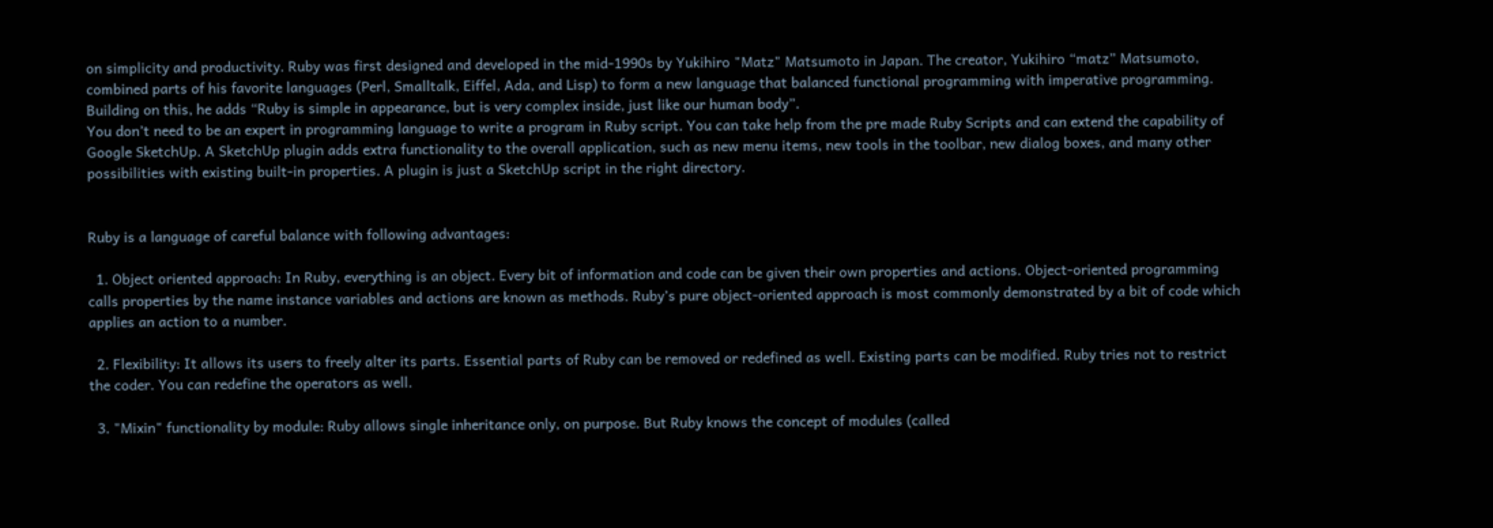on simplicity and productivity. Ruby was first designed and developed in the mid-1990s by Yukihiro "Matz" Matsumoto in Japan. The creator, Yukihiro “matz” Matsumoto, combined parts of his favorite languages (Perl, Smalltalk, Eiffel, Ada, and Lisp) to form a new language that balanced functional programming with imperative programming. Building on this, he adds “Ruby is simple in appearance, but is very complex inside, just like our human body”.
You don’t need to be an expert in programming language to write a program in Ruby script. You can take help from the pre made Ruby Scripts and can extend the capability of Google SketchUp. A SketchUp plugin adds extra functionality to the overall application, such as new menu items, new tools in the toolbar, new dialog boxes, and many other possibilities with existing built-in properties. A plugin is just a SketchUp script in the right directory.


Ruby is a language of careful balance with following advantages:

  1. Object oriented approach: In Ruby, everything is an object. Every bit of information and code can be given their own properties and actions. Object-oriented programming calls properties by the name instance variables and actions are known as methods. Ruby’s pure object-oriented approach is most commonly demonstrated by a bit of code which applies an action to a number.

  2. Flexibility: It allows its users to freely alter its parts. Essential parts of Ruby can be removed or redefined as well. Existing parts can be modified. Ruby tries not to restrict the coder. You can redefine the operators as well.

  3. "Mixin" functionality by module: Ruby allows single inheritance only, on purpose. But Ruby knows the concept of modules (called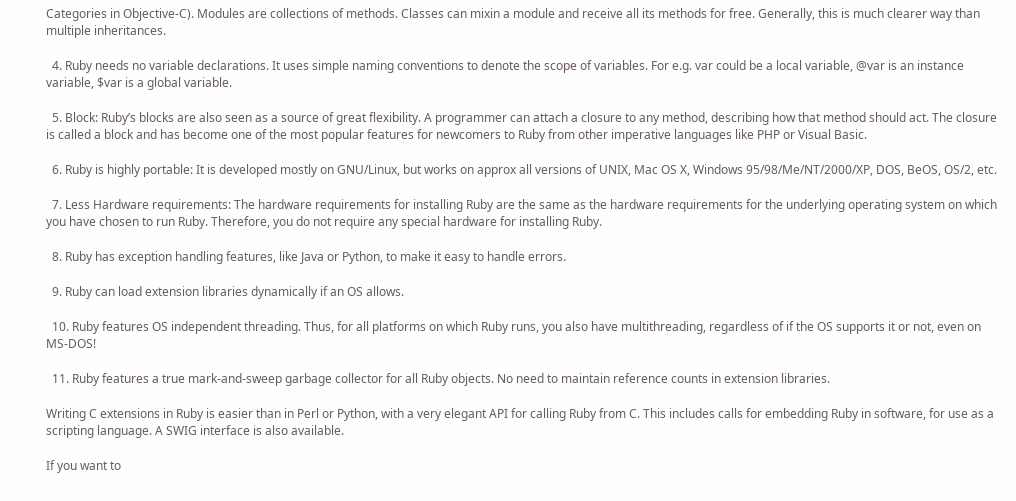Categories in Objective-C). Modules are collections of methods. Classes can mixin a module and receive all its methods for free. Generally, this is much clearer way than multiple inheritances.

  4. Ruby needs no variable declarations. It uses simple naming conventions to denote the scope of variables. For e.g. var could be a local variable, @var is an instance variable, $var is a global variable.

  5. Block: Ruby’s blocks are also seen as a source of great flexibility. A programmer can attach a closure to any method, describing how that method should act. The closure is called a block and has become one of the most popular features for newcomers to Ruby from other imperative languages like PHP or Visual Basic.

  6. Ruby is highly portable: It is developed mostly on GNU/Linux, but works on approx all versions of UNIX, Mac OS X, Windows 95/98/Me/NT/2000/XP, DOS, BeOS, OS/2, etc.

  7. Less Hardware requirements: The hardware requirements for installing Ruby are the same as the hardware requirements for the underlying operating system on which you have chosen to run Ruby. Therefore, you do not require any special hardware for installing Ruby.

  8. Ruby has exception handling features, like Java or Python, to make it easy to handle errors.

  9. Ruby can load extension libraries dynamically if an OS allows.

  10. Ruby features OS independent threading. Thus, for all platforms on which Ruby runs, you also have multithreading, regardless of if the OS supports it or not, even on MS-DOS!

  11. Ruby features a true mark-and-sweep garbage collector for all Ruby objects. No need to maintain reference counts in extension libraries.

Writing C extensions in Ruby is easier than in Perl or Python, with a very elegant API for calling Ruby from C. This includes calls for embedding Ruby in software, for use as a scripting language. A SWIG interface is also available.

If you want to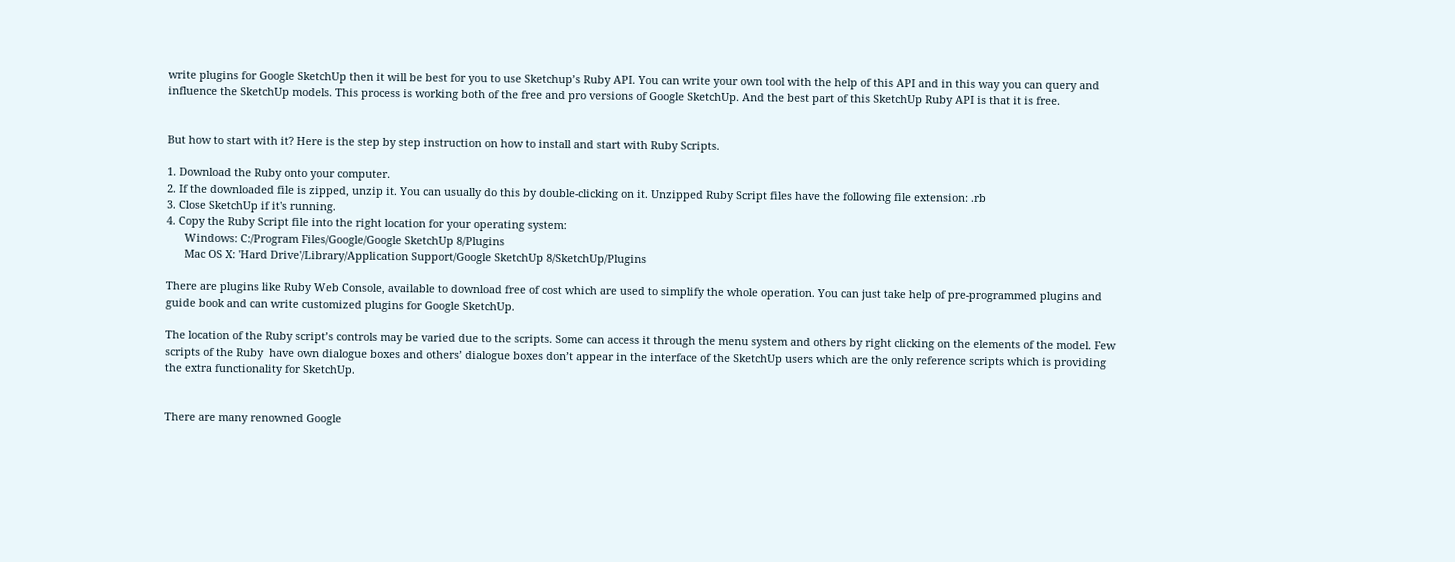write plugins for Google SketchUp then it will be best for you to use Sketchup’s Ruby API. You can write your own tool with the help of this API and in this way you can query and influence the SketchUp models. This process is working both of the free and pro versions of Google SketchUp. And the best part of this SketchUp Ruby API is that it is free.


But how to start with it? Here is the step by step instruction on how to install and start with Ruby Scripts.

1. Download the Ruby onto your computer.
2. If the downloaded file is zipped, unzip it. You can usually do this by double-clicking on it. Unzipped Ruby Script files have the following file extension: .rb
3. Close SketchUp if it's running.
4. Copy the Ruby Script file into the right location for your operating system:
      Windows: C:/Program Files/Google/Google SketchUp 8/Plugins
      Mac OS X: 'Hard Drive'/Library/Application Support/Google SketchUp 8/SketchUp/Plugins

There are plugins like Ruby Web Console, available to download free of cost which are used to simplify the whole operation. You can just take help of pre-programmed plugins and guide book and can write customized plugins for Google SketchUp.

The location of the Ruby script’s controls may be varied due to the scripts. Some can access it through the menu system and others by right clicking on the elements of the model. Few scripts of the Ruby  have own dialogue boxes and others’ dialogue boxes don’t appear in the interface of the SketchUp users which are the only reference scripts which is providing the extra functionality for SketchUp.


There are many renowned Google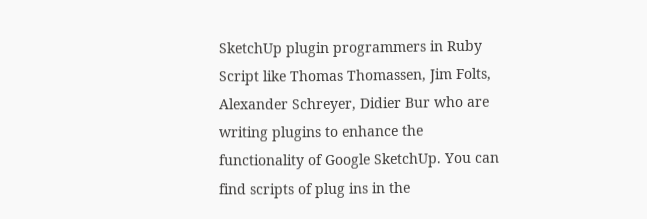SketchUp plugin programmers in Ruby Script like Thomas Thomassen, Jim Folts, Alexander Schreyer, Didier Bur who are writing plugins to enhance the functionality of Google SketchUp. You can find scripts of plug ins in the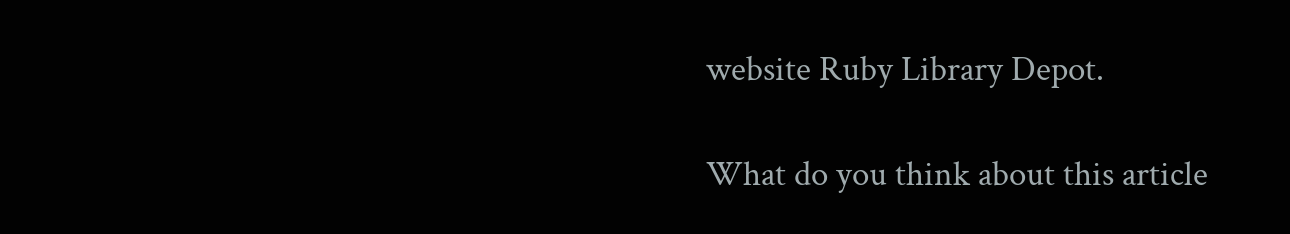website Ruby Library Depot.

What do you think about this article